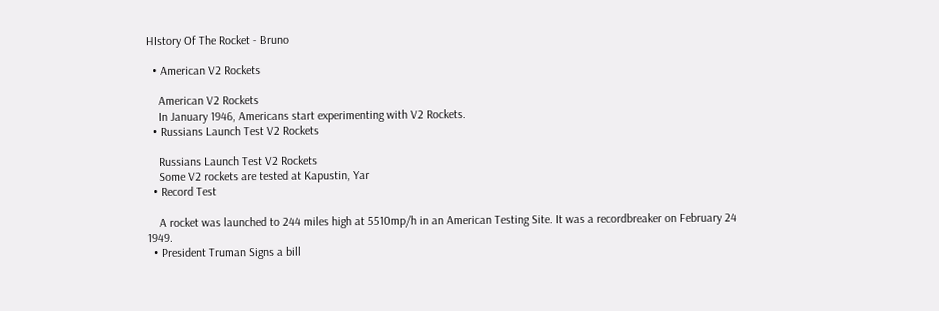HIstory Of The Rocket - Bruno

  • American V2 Rockets

    American V2 Rockets
    In January 1946, Americans start experimenting with V2 Rockets.
  • Russians Launch Test V2 Rockets

    Russians Launch Test V2 Rockets
    Some V2 rockets are tested at Kapustin, Yar
  • Record Test

    A rocket was launched to 244 miles high at 5510mp/h in an American Testing Site. It was a recordbreaker on February 24 1949.
  • President Truman Signs a bill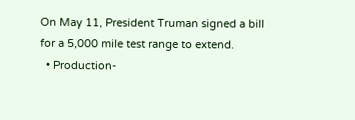On May 11, President Truman signed a bill for a 5,000 mile test range to extend.
  • Production-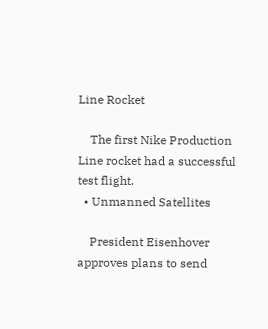Line Rocket

    The first Nike Production Line rocket had a successful test flight.
  • Unmanned Satellites

    President Eisenhover approves plans to send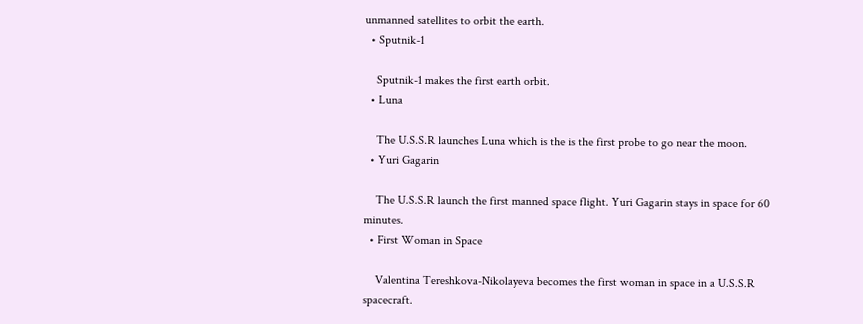unmanned satellites to orbit the earth.
  • Sputnik-1

    Sputnik-1 makes the first earth orbit.
  • Luna

    The U.S.S.R launches Luna which is the is the first probe to go near the moon.
  • Yuri Gagarin

    The U.S.S.R launch the first manned space flight. Yuri Gagarin stays in space for 60 minutes.
  • First Woman in Space

    Valentina Tereshkova-Nikolayeva becomes the first woman in space in a U.S.S.R spacecraft.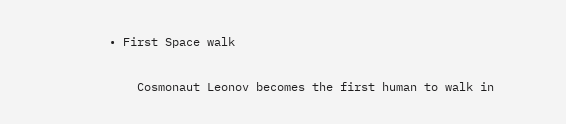• First Space walk

    Cosmonaut Leonov becomes the first human to walk in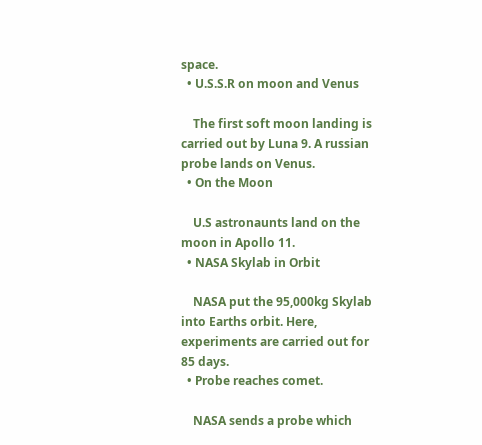space.
  • U.S.S.R on moon and Venus

    The first soft moon landing is carried out by Luna 9. A russian probe lands on Venus.
  • On the Moon

    U.S astronaunts land on the moon in Apollo 11.
  • NASA Skylab in Orbit

    NASA put the 95,000kg Skylab into Earths orbit. Here, experiments are carried out for 85 days.
  • Probe reaches comet.

    NASA sends a probe which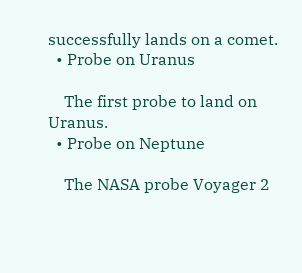successfully lands on a comet.
  • Probe on Uranus

    The first probe to land on Uranus.
  • Probe on Neptune

    The NASA probe Voyager 2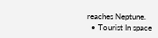reaches Neptune.
  • Tourist In space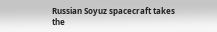Russian Soyuz spacecraft takes the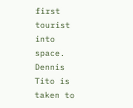first tourist into space. Dennis Tito is taken to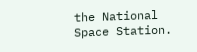the National Space Station.